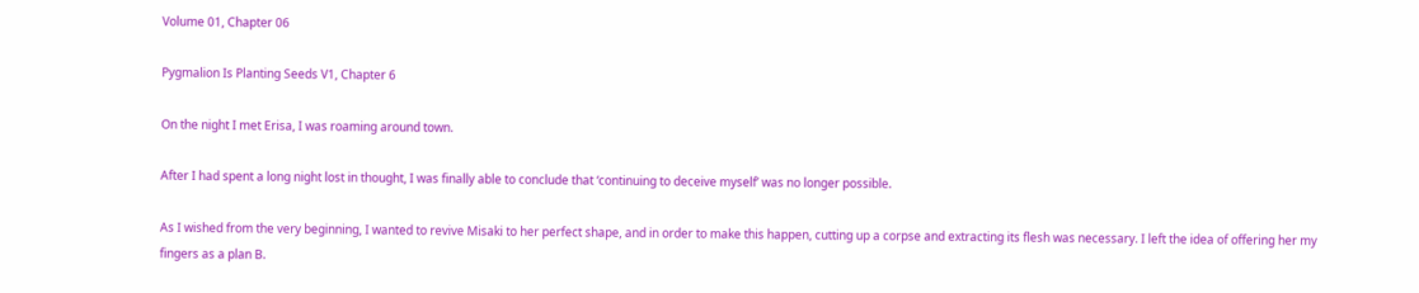Volume 01, Chapter 06

Pygmalion Is Planting Seeds V1, Chapter 6

On the night I met Erisa, I was roaming around town.

After I had spent a long night lost in thought, I was finally able to conclude that ‘continuing to deceive myself’ was no longer possible.

As I wished from the very beginning, I wanted to revive Misaki to her perfect shape, and in order to make this happen, cutting up a corpse and extracting its flesh was necessary. I left the idea of offering her my fingers as a plan B.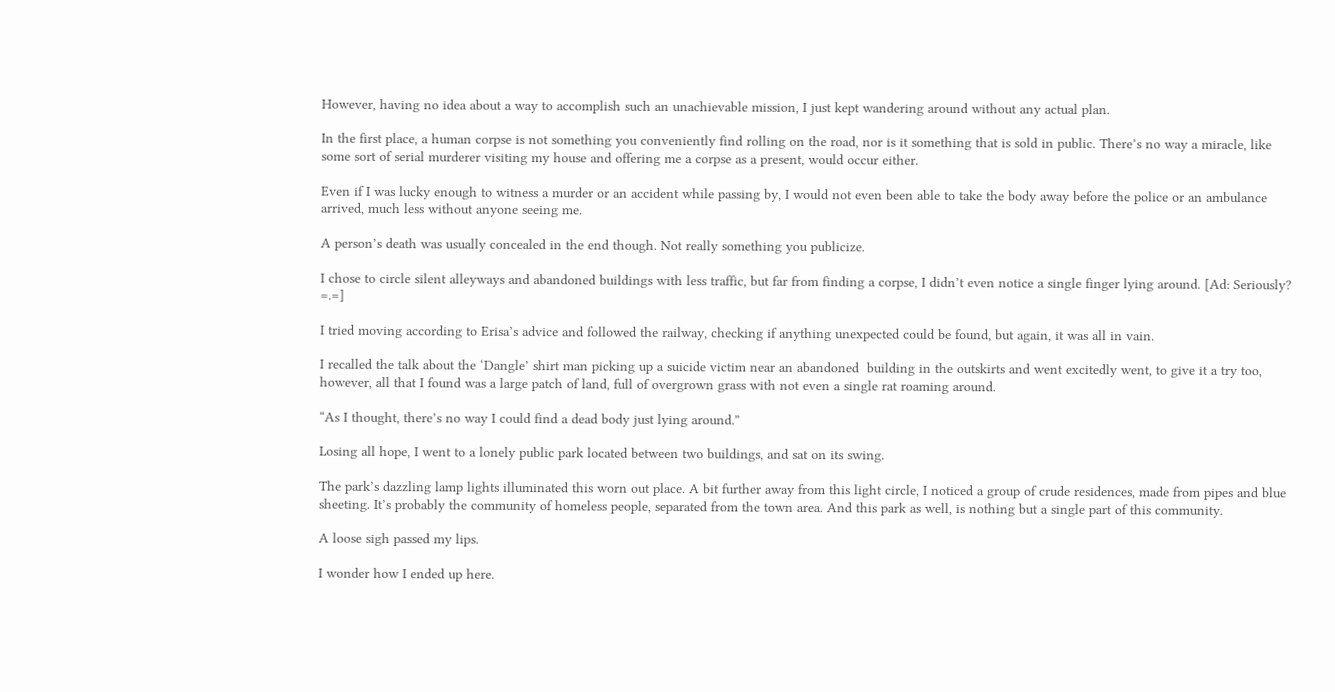However, having no idea about a way to accomplish such an unachievable mission, I just kept wandering around without any actual plan.

In the first place, a human corpse is not something you conveniently find rolling on the road, nor is it something that is sold in public. There’s no way a miracle, like some sort of serial murderer visiting my house and offering me a corpse as a present, would occur either.

Even if I was lucky enough to witness a murder or an accident while passing by, I would not even been able to take the body away before the police or an ambulance arrived, much less without anyone seeing me.

A person’s death was usually concealed in the end though. Not really something you publicize.

I chose to circle silent alleyways and abandoned buildings with less traffic, but far from finding a corpse, I didn’t even notice a single finger lying around. [Ad: Seriously? =.=]

I tried moving according to Erisa’s advice and followed the railway, checking if anything unexpected could be found, but again, it was all in vain.

I recalled the talk about the ‘Dangle’ shirt man picking up a suicide victim near an abandoned  building in the outskirts and went excitedly went, to give it a try too, however, all that I found was a large patch of land, full of overgrown grass with not even a single rat roaming around.

“As I thought, there’s no way I could find a dead body just lying around.”

Losing all hope, I went to a lonely public park located between two buildings, and sat on its swing.

The park’s dazzling lamp lights illuminated this worn out place. A bit further away from this light circle, I noticed a group of crude residences, made from pipes and blue sheeting. It’s probably the community of homeless people, separated from the town area. And this park as well, is nothing but a single part of this community.

A loose sigh passed my lips.

I wonder how I ended up here.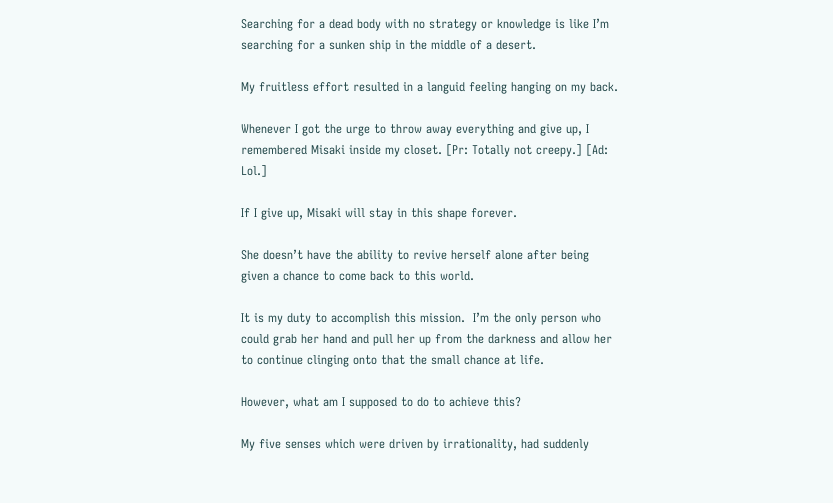Searching for a dead body with no strategy or knowledge is like I’m searching for a sunken ship in the middle of a desert.

My fruitless effort resulted in a languid feeling hanging on my back.

Whenever I got the urge to throw away everything and give up, I remembered Misaki inside my closet. [Pr: Totally not creepy.] [Ad: Lol.]

If I give up, Misaki will stay in this shape forever.

She doesn’t have the ability to revive herself alone after being given a chance to come back to this world.

It is my duty to accomplish this mission.  I’m the only person who could grab her hand and pull her up from the darkness and allow her to continue clinging onto that the small chance at life.

However, what am I supposed to do to achieve this?

My five senses which were driven by irrationality, had suddenly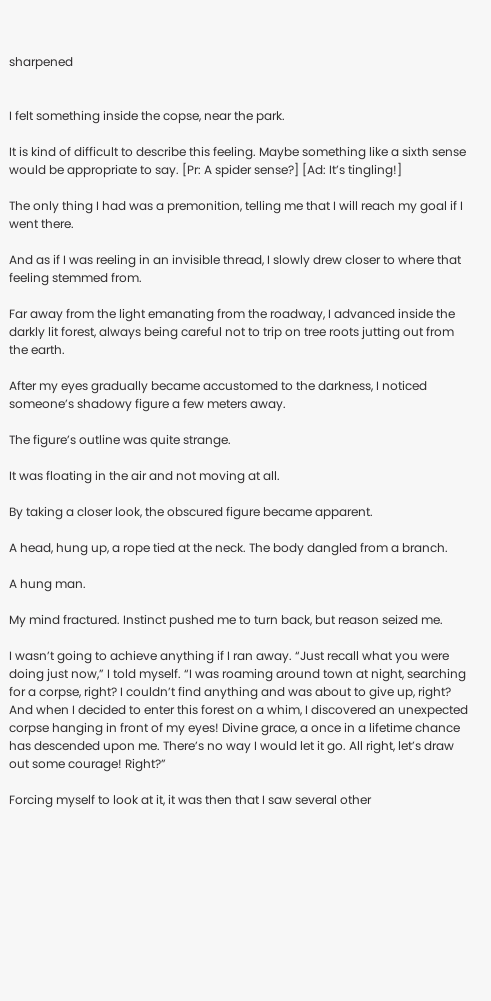sharpened


I felt something inside the copse, near the park.

It is kind of difficult to describe this feeling. Maybe something like a sixth sense would be appropriate to say. [Pr: A spider sense?] [Ad: It’s tingling!]

The only thing I had was a premonition, telling me that I will reach my goal if I went there.

And as if I was reeling in an invisible thread, I slowly drew closer to where that feeling stemmed from.

Far away from the light emanating from the roadway, I advanced inside the darkly lit forest, always being careful not to trip on tree roots jutting out from the earth.

After my eyes gradually became accustomed to the darkness, I noticed someone’s shadowy figure a few meters away.

The figure’s outline was quite strange.

It was floating in the air and not moving at all.

By taking a closer look, the obscured figure became apparent.

A head, hung up, a rope tied at the neck. The body dangled from a branch.

A hung man.

My mind fractured. Instinct pushed me to turn back, but reason seized me.

I wasn’t going to achieve anything if I ran away. “Just recall what you were doing just now,” I told myself. “I was roaming around town at night, searching for a corpse, right? I couldn’t find anything and was about to give up, right? And when I decided to enter this forest on a whim, I discovered an unexpected corpse hanging in front of my eyes! Divine grace, a once in a lifetime chance has descended upon me. There’s no way I would let it go. All right, let’s draw out some courage! Right?”

Forcing myself to look at it, it was then that I saw several other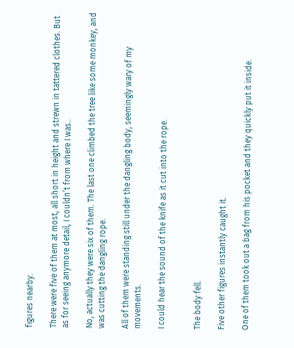figures nearby.

There were five of them at most, all short in height and strewn in tattered clothes. But as for seeing anymore detail, I couldn’t from where I was..

No, actually they were six of them. The last one climbed the tree like some monkey, and was cutting the dangling rope.

All of them were standing still under the dangling body, seemingly wary of my movements.

I could hear the sound of the knife as it cut into the rope.


The body fell.

Five other figures instantly caught it.

One of them took out a bag from his pocket and they quickly put it inside.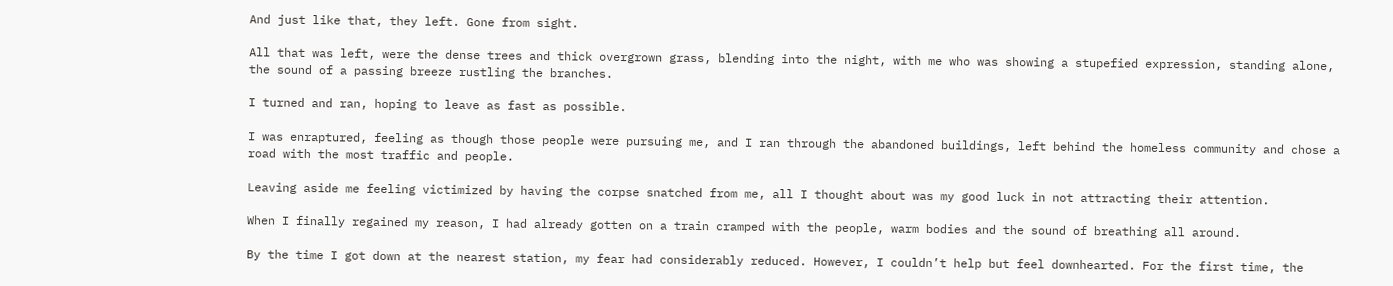And just like that, they left. Gone from sight.

All that was left, were the dense trees and thick overgrown grass, blending into the night, with me who was showing a stupefied expression, standing alone, the sound of a passing breeze rustling the branches.

I turned and ran, hoping to leave as fast as possible.

I was enraptured, feeling as though those people were pursuing me, and I ran through the abandoned buildings, left behind the homeless community and chose a road with the most traffic and people.

Leaving aside me feeling victimized by having the corpse snatched from me, all I thought about was my good luck in not attracting their attention.

When I finally regained my reason, I had already gotten on a train cramped with the people, warm bodies and the sound of breathing all around.

By the time I got down at the nearest station, my fear had considerably reduced. However, I couldn’t help but feel downhearted. For the first time, the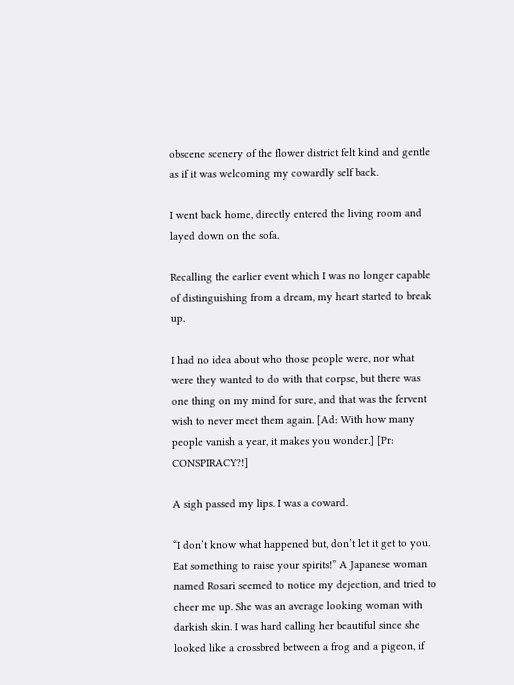obscene scenery of the flower district felt kind and gentle as if it was welcoming my cowardly self back.

I went back home, directly entered the living room and layed down on the sofa.

Recalling the earlier event which I was no longer capable of distinguishing from a dream, my heart started to break up.

I had no idea about who those people were, nor what were they wanted to do with that corpse, but there was one thing on my mind for sure, and that was the fervent wish to never meet them again. [Ad: With how many people vanish a year, it makes you wonder.] [Pr: CONSPIRACY?!]

A sigh passed my lips. I was a coward.

“I don’t know what happened but, don’t let it get to you. Eat something to raise your spirits!” A Japanese woman named Rosari seemed to notice my dejection, and tried to cheer me up. She was an average looking woman with darkish skin. I was hard calling her beautiful since she looked like a crossbred between a frog and a pigeon, if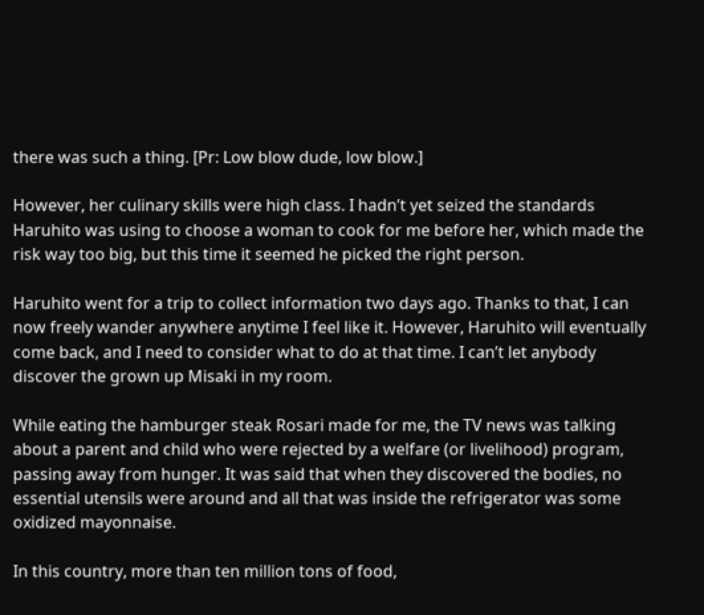there was such a thing. [Pr: Low blow dude, low blow.]

However, her culinary skills were high class. I hadn’t yet seized the standards Haruhito was using to choose a woman to cook for me before her, which made the risk way too big, but this time it seemed he picked the right person.

Haruhito went for a trip to collect information two days ago. Thanks to that, I can now freely wander anywhere anytime I feel like it. However, Haruhito will eventually come back, and I need to consider what to do at that time. I can’t let anybody discover the grown up Misaki in my room.

While eating the hamburger steak Rosari made for me, the TV news was talking about a parent and child who were rejected by a welfare (or livelihood) program, passing away from hunger. It was said that when they discovered the bodies, no essential utensils were around and all that was inside the refrigerator was some oxidized mayonnaise.

In this country, more than ten million tons of food,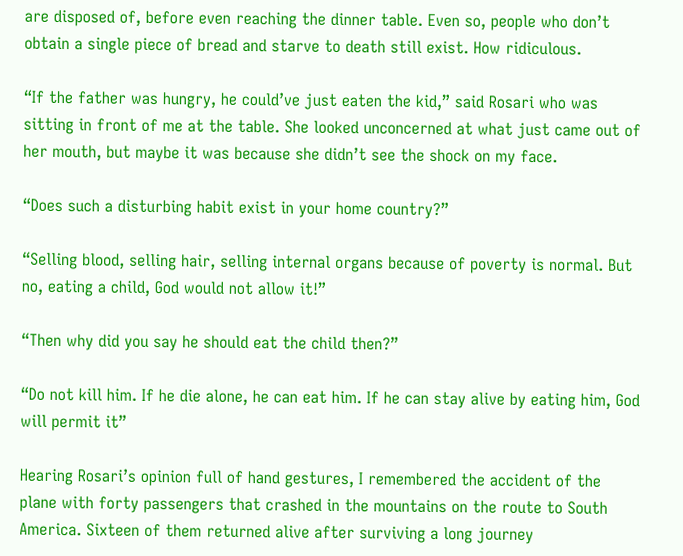are disposed of, before even reaching the dinner table. Even so, people who don’t obtain a single piece of bread and starve to death still exist. How ridiculous.

“If the father was hungry, he could’ve just eaten the kid,” said Rosari who was sitting in front of me at the table. She looked unconcerned at what just came out of her mouth, but maybe it was because she didn’t see the shock on my face.

“Does such a disturbing habit exist in your home country?”

“Selling blood, selling hair, selling internal organs because of poverty is normal. But no, eating a child, God would not allow it!”

“Then why did you say he should eat the child then?”

“Do not kill him. If he die alone, he can eat him. If he can stay alive by eating him, God will permit it”

Hearing Rosari’s opinion full of hand gestures, I remembered the accident of the plane with forty passengers that crashed in the mountains on the route to South America. Sixteen of them returned alive after surviving a long journey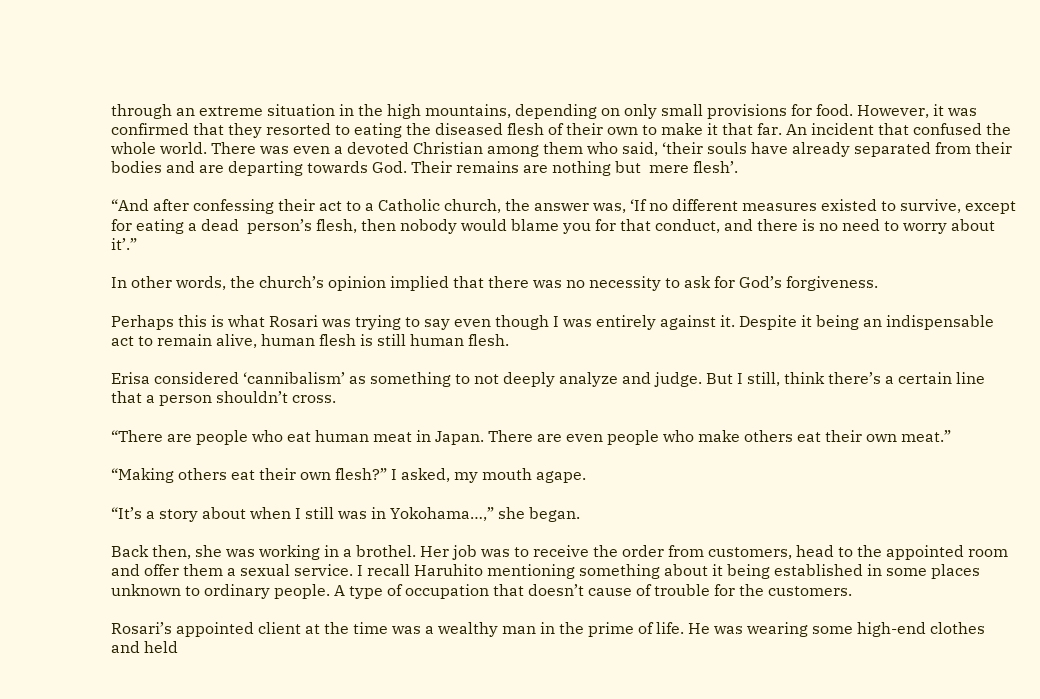through an extreme situation in the high mountains, depending on only small provisions for food. However, it was confirmed that they resorted to eating the diseased flesh of their own to make it that far. An incident that confused the whole world. There was even a devoted Christian among them who said, ‘their souls have already separated from their bodies and are departing towards God. Their remains are nothing but  mere flesh’.

“And after confessing their act to a Catholic church, the answer was, ‘If no different measures existed to survive, except for eating a dead  person’s flesh, then nobody would blame you for that conduct, and there is no need to worry about it’.”

In other words, the church’s opinion implied that there was no necessity to ask for God’s forgiveness.

Perhaps this is what Rosari was trying to say even though I was entirely against it. Despite it being an indispensable act to remain alive, human flesh is still human flesh.

Erisa considered ‘cannibalism’ as something to not deeply analyze and judge. But I still, think there’s a certain line that a person shouldn’t cross.

“There are people who eat human meat in Japan. There are even people who make others eat their own meat.”

“Making others eat their own flesh?” I asked, my mouth agape.

“It’s a story about when I still was in Yokohama…,” she began.

Back then, she was working in a brothel. Her job was to receive the order from customers, head to the appointed room and offer them a sexual service. I recall Haruhito mentioning something about it being established in some places unknown to ordinary people. A type of occupation that doesn’t cause of trouble for the customers.

Rosari’s appointed client at the time was a wealthy man in the prime of life. He was wearing some high-end clothes and held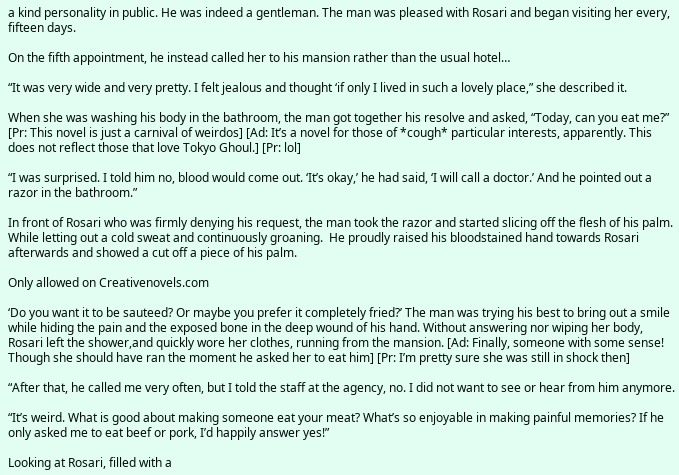a kind personality in public. He was indeed a gentleman. The man was pleased with Rosari and began visiting her every, fifteen days.

On the fifth appointment, he instead called her to his mansion rather than the usual hotel…

“It was very wide and very pretty. I felt jealous and thought ‘if only I lived in such a lovely place,” she described it.

When she was washing his body in the bathroom, the man got together his resolve and asked, “Today, can you eat me?” [Pr: This novel is just a carnival of weirdos] [Ad: It’s a novel for those of *cough* particular interests, apparently. This does not reflect those that love Tokyo Ghoul.] [Pr: lol]

“I was surprised. I told him no, blood would come out. ‘It’s okay,’ he had said, ‘I will call a doctor.’ And he pointed out a razor in the bathroom.”

In front of Rosari who was firmly denying his request, the man took the razor and started slicing off the flesh of his palm. While letting out a cold sweat and continuously groaning.  He proudly raised his bloodstained hand towards Rosari afterwards and showed a cut off a piece of his palm.

Only allowed on Creativenovels.com

‘Do you want it to be sauteed? Or maybe you prefer it completely fried?’ The man was trying his best to bring out a smile while hiding the pain and the exposed bone in the deep wound of his hand. Without answering nor wiping her body, Rosari left the shower,and quickly wore her clothes, running from the mansion. [Ad: Finally, someone with some sense! Though she should have ran the moment he asked her to eat him] [Pr: I’m pretty sure she was still in shock then]

“After that, he called me very often, but I told the staff at the agency, no. I did not want to see or hear from him anymore.

“It’s weird. What is good about making someone eat your meat? What’s so enjoyable in making painful memories? If he only asked me to eat beef or pork, I’d happily answer yes!”

Looking at Rosari, filled with a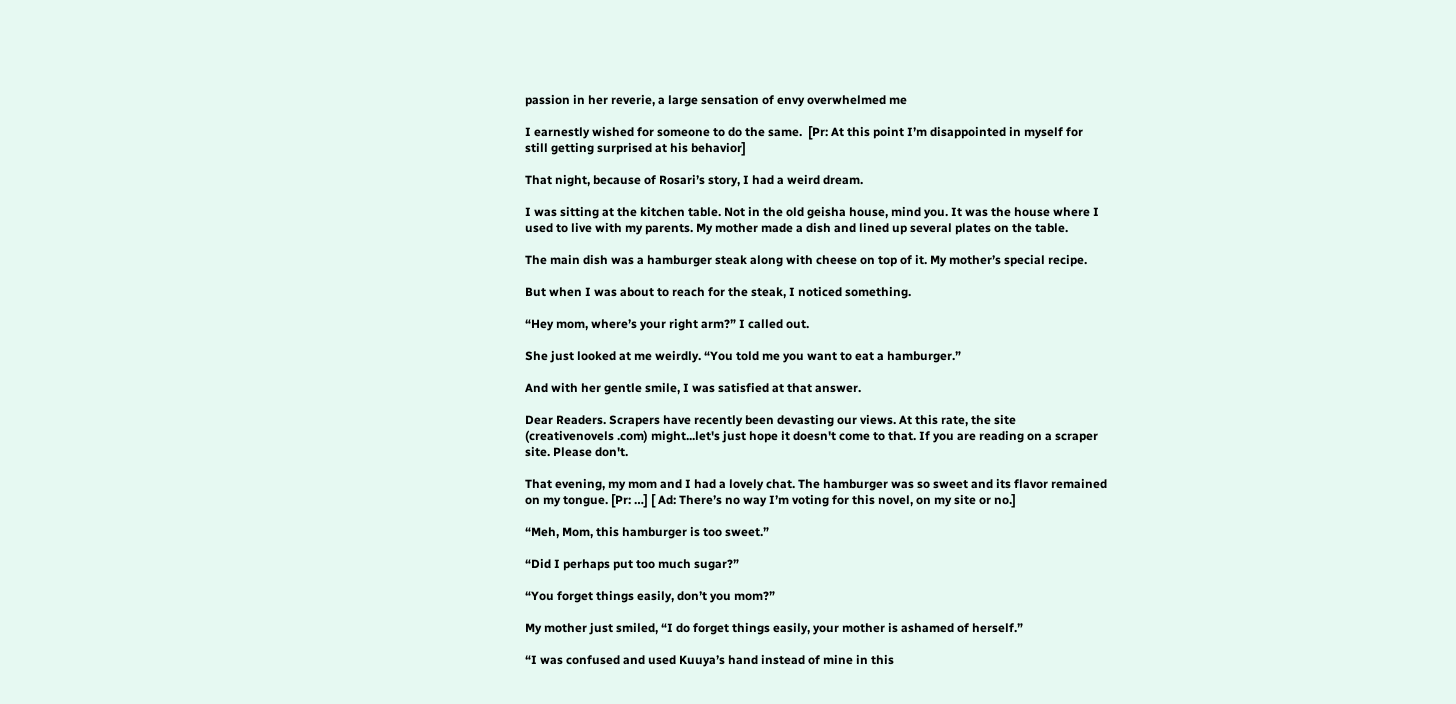passion in her reverie, a large sensation of envy overwhelmed me

I earnestly wished for someone to do the same.  [Pr: At this point I’m disappointed in myself for still getting surprised at his behavior]

That night, because of Rosari’s story, I had a weird dream.

I was sitting at the kitchen table. Not in the old geisha house, mind you. It was the house where I used to live with my parents. My mother made a dish and lined up several plates on the table.

The main dish was a hamburger steak along with cheese on top of it. My mother’s special recipe.

But when I was about to reach for the steak, I noticed something.

“Hey mom, where’s your right arm?” I called out.

She just looked at me weirdly. “You told me you want to eat a hamburger.”

And with her gentle smile, I was satisfied at that answer.

Dear Readers. Scrapers have recently been devasting our views. At this rate, the site (creativenovels .com) might...let's just hope it doesn't come to that. If you are reading on a scraper site. Please don't.

That evening, my mom and I had a lovely chat. The hamburger was so sweet and its flavor remained on my tongue. [Pr: …] [ Ad: There’s no way I’m voting for this novel, on my site or no.]

“Meh, Mom, this hamburger is too sweet.”

“Did I perhaps put too much sugar?”

“You forget things easily, don’t you mom?”

My mother just smiled, “I do forget things easily, your mother is ashamed of herself.”

“I was confused and used Kuuya’s hand instead of mine in this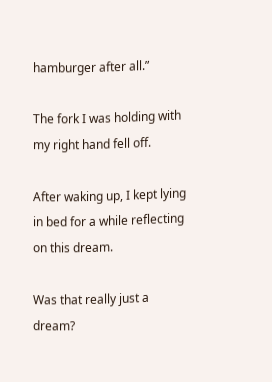hamburger after all.”

The fork I was holding with my right hand fell off.

After waking up, I kept lying in bed for a while reflecting on this dream.

Was that really just a dream?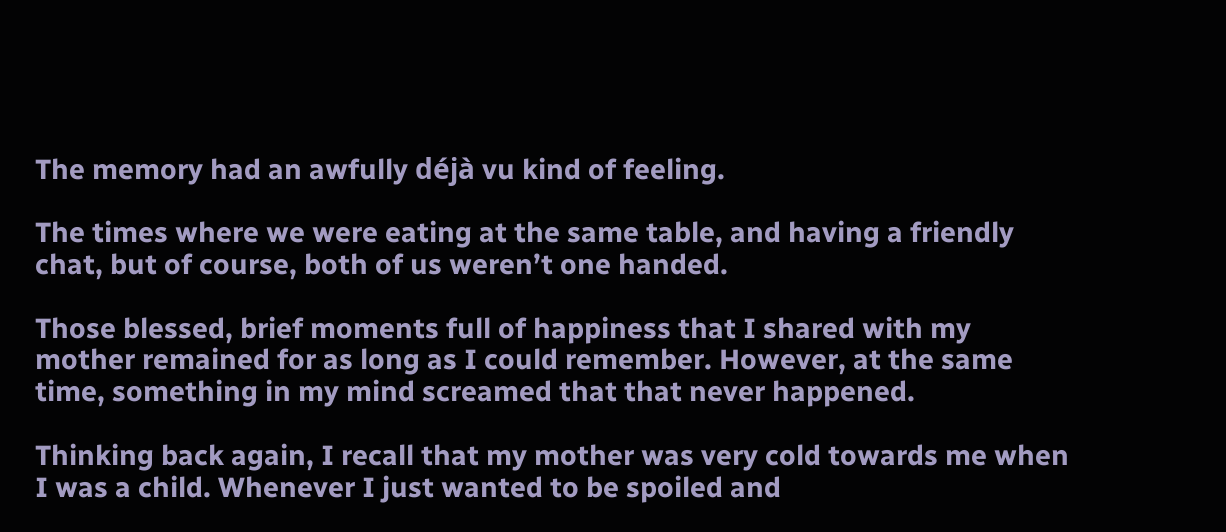The memory had an awfully déjà vu kind of feeling.

The times where we were eating at the same table, and having a friendly chat, but of course, both of us weren’t one handed.

Those blessed, brief moments full of happiness that I shared with my mother remained for as long as I could remember. However, at the same time, something in my mind screamed that that never happened.

Thinking back again, I recall that my mother was very cold towards me when I was a child. Whenever I just wanted to be spoiled and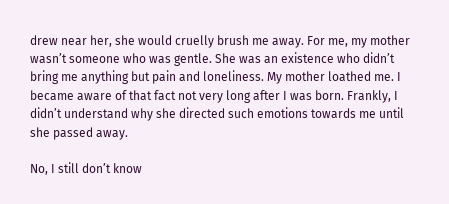drew near her, she would cruelly brush me away. For me, my mother wasn’t someone who was gentle. She was an existence who didn’t bring me anything but pain and loneliness. My mother loathed me. I became aware of that fact not very long after I was born. Frankly, I didn’t understand why she directed such emotions towards me until she passed away.

No, I still don’t know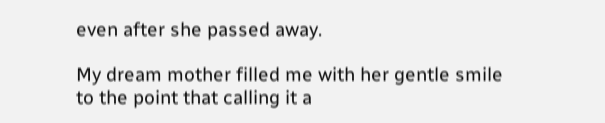even after she passed away.

My dream mother filled me with her gentle smile to the point that calling it a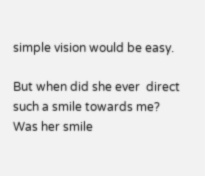simple vision would be easy.

But when did she ever  direct such a smile towards me? Was her smile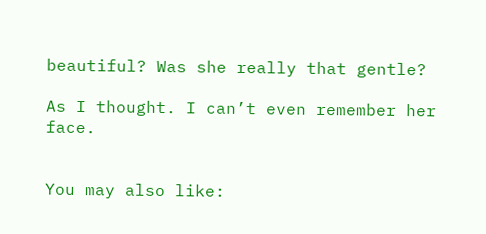beautiful? Was she really that gentle?

As I thought. I can’t even remember her face.


You may also like: